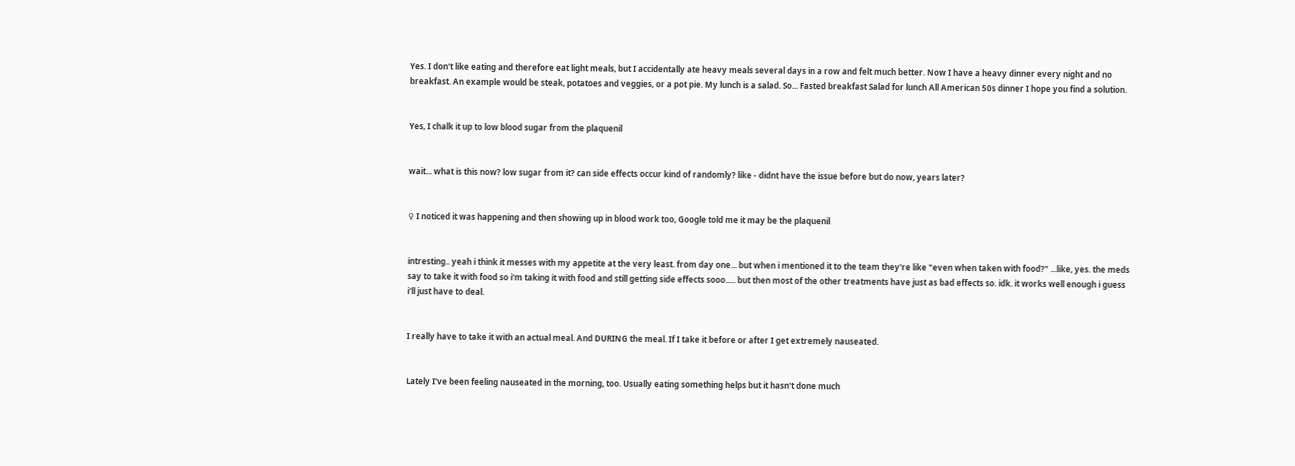Yes. I don't like eating and therefore eat light meals, but I accidentally ate heavy meals several days in a row and felt much better. Now I have a heavy dinner every night and no breakfast. An example would be steak, potatoes and veggies, or a pot pie. My lunch is a salad. So... Fasted breakfast Salad for lunch All American 50s dinner I hope you find a solution.


Yes, I chalk it up to low blood sugar from the plaquenil


wait... what is this now? low sugar from it? can side effects occur kind of randomly? like - didnt have the issue before but do now, years later?


♀ I noticed it was happening and then showing up in blood work too, Google told me it may be the plaquenil


intresting.. yeah i think it messes with my appetite at the very least. from day one... but when i mentioned it to the team they're like "even when taken with food?" ...like, yes. the meds say to take it with food so i'm taking it with food and still getting side effects sooo..... but then most of the other treatments have just as bad effects so. idk. it works well enough i guess i'll just have to deal.


I really have to take it with an actual meal. And DURING the meal. If I take it before or after I get extremely nauseated.


Lately I've been feeling nauseated in the morning, too. Usually eating something helps but it hasn't done much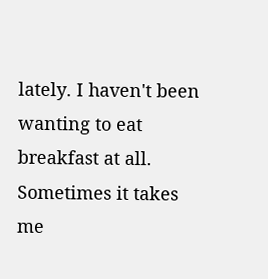lately. I haven't been wanting to eat breakfast at all. Sometimes it takes me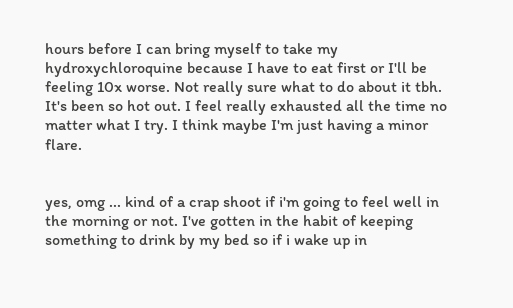hours before I can bring myself to take my hydroxychloroquine because I have to eat first or I'll be feeling 10x worse. Not really sure what to do about it tbh. It's been so hot out. I feel really exhausted all the time no matter what I try. I think maybe I'm just having a minor flare.


yes, omg ... kind of a crap shoot if i'm going to feel well in the morning or not. I've gotten in the habit of keeping something to drink by my bed so if i wake up in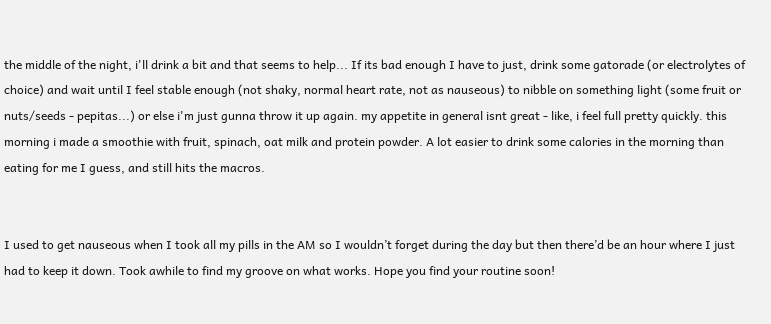the middle of the night, i'll drink a bit and that seems to help... If its bad enough I have to just, drink some gatorade (or electrolytes of choice) and wait until I feel stable enough (not shaky, normal heart rate, not as nauseous) to nibble on something light (some fruit or nuts/seeds - pepitas...) or else i'm just gunna throw it up again. my appetite in general isnt great - like, i feel full pretty quickly. this morning i made a smoothie with fruit, spinach, oat milk and protein powder. A lot easier to drink some calories in the morning than eating for me I guess, and still hits the macros.


I used to get nauseous when I took all my pills in the AM so I wouldn’t forget during the day but then there’d be an hour where I just had to keep it down. Took awhile to find my groove on what works. Hope you find your routine soon!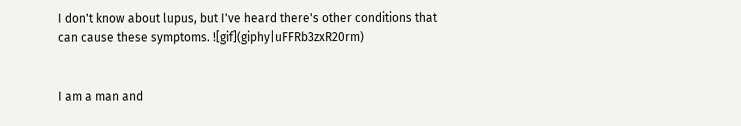I don't know about lupus, but I've heard there's other conditions that can cause these symptoms. ![gif](giphy|uFFRb3zxR20rm)


I am a man and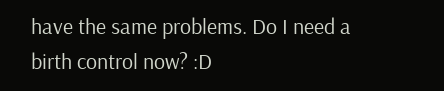have the same problems. Do I need a birth control now? :D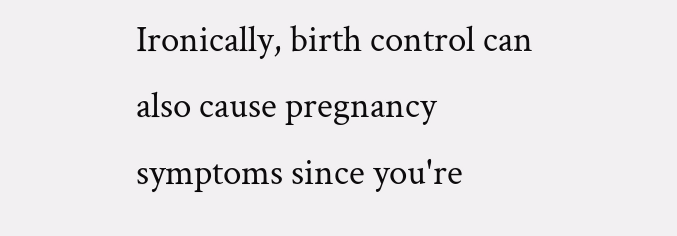Ironically, birth control can also cause pregnancy symptoms since you're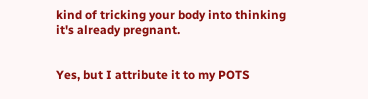kind of tricking your body into thinking it's already pregnant.


Yes, but I attribute it to my POTS